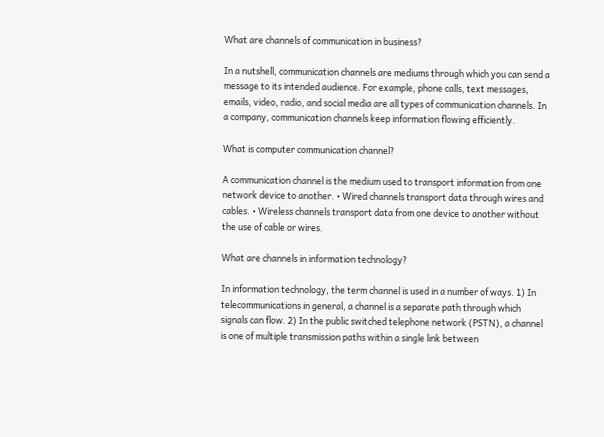What are channels of communication in business?

In a nutshell, communication channels are mediums through which you can send a message to its intended audience. For example, phone calls, text messages, emails, video, radio, and social media are all types of communication channels. In a company, communication channels keep information flowing efficiently.

What is computer communication channel?

A communication channel is the medium used to transport information from one network device to another. • Wired channels transport data through wires and cables. • Wireless channels transport data from one device to another without the use of cable or wires.

What are channels in information technology?

In information technology, the term channel is used in a number of ways. 1) In telecommunications in general, a channel is a separate path through which signals can flow. 2) In the public switched telephone network (PSTN), a channel is one of multiple transmission paths within a single link between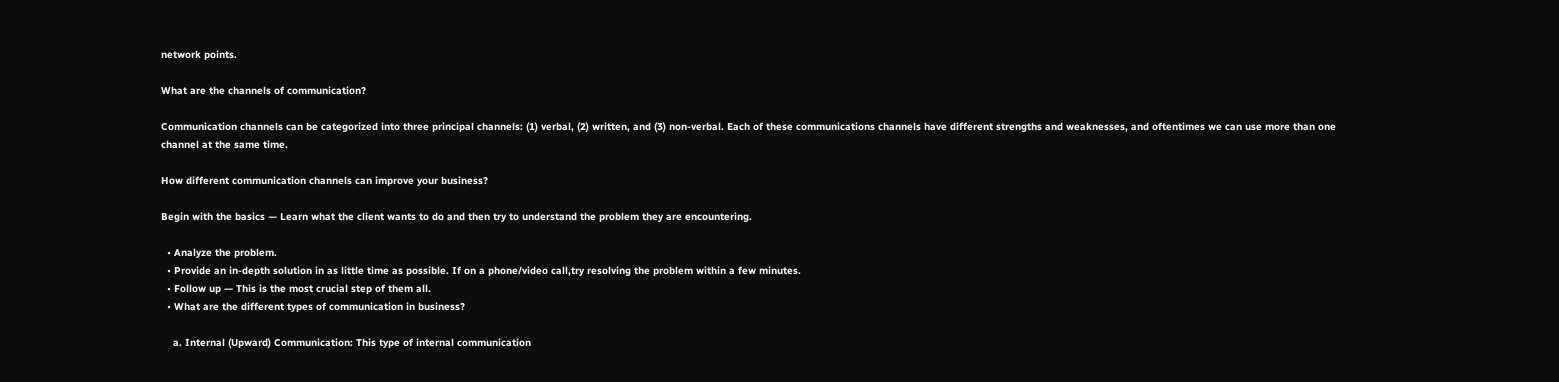network points.

What are the channels of communication?

Communication channels can be categorized into three principal channels: (1) verbal, (2) written, and (3) non-verbal. Each of these communications channels have different strengths and weaknesses, and oftentimes we can use more than one channel at the same time.

How different communication channels can improve your business?

Begin with the basics — Learn what the client wants to do and then try to understand the problem they are encountering.

  • Analyze the problem.
  • Provide an in-depth solution in as little time as possible. If on a phone/video call,try resolving the problem within a few minutes.
  • Follow up — This is the most crucial step of them all.
  • What are the different types of communication in business?

    a. Internal (Upward) Communication: This type of internal communication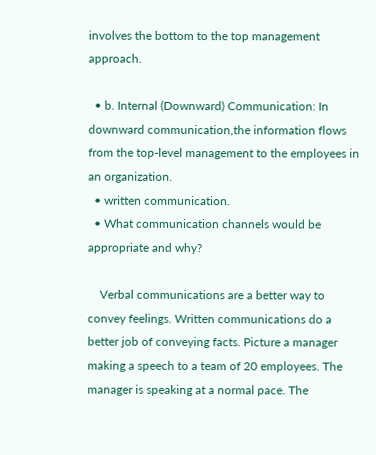involves the bottom to the top management approach.

  • b. Internal (Downward) Communication: In downward communication,the information flows from the top-level management to the employees in an organization.
  • written communication.
  • What communication channels would be appropriate and why?

    Verbal communications are a better way to convey feelings. Written communications do a better job of conveying facts. Picture a manager making a speech to a team of 20 employees. The manager is speaking at a normal pace. The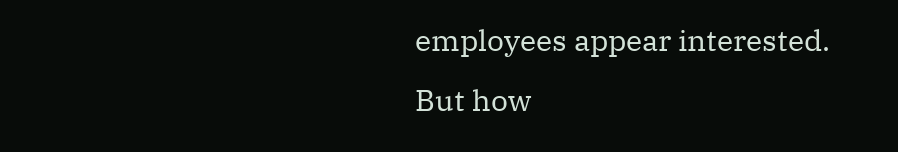employees appear interested. But how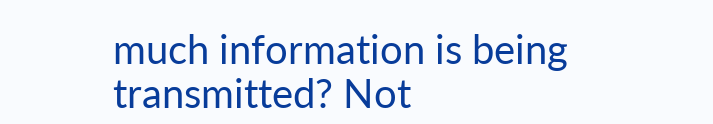much information is being transmitted? Not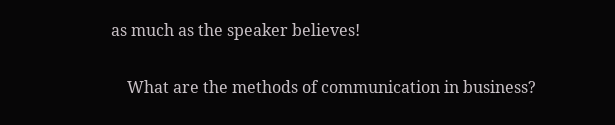as much as the speaker believes!

    What are the methods of communication in business?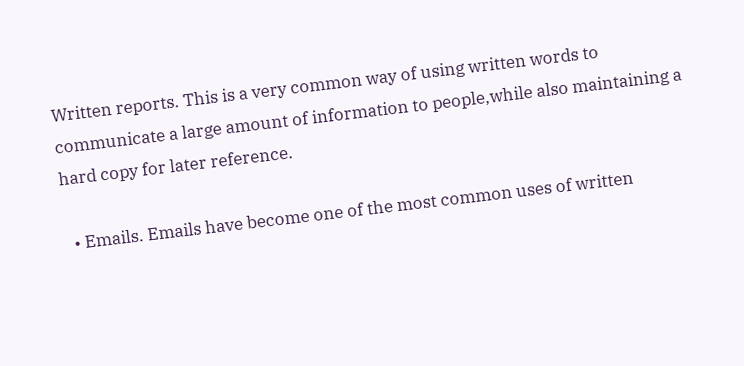Written reports. This is a very common way of using written words to communicate a large amount of information to people,while also maintaining a hard copy for later reference.

  • Emails. Emails have become one of the most common uses of written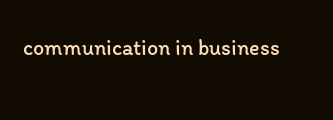communication in business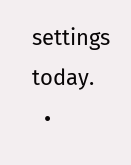settings today.
  •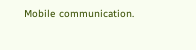Mobile communication.